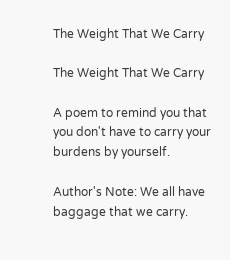The Weight That We Carry

The Weight That We Carry

A poem to remind you that you don't have to carry your burdens by yourself.

Author's Note: We all have baggage that we carry.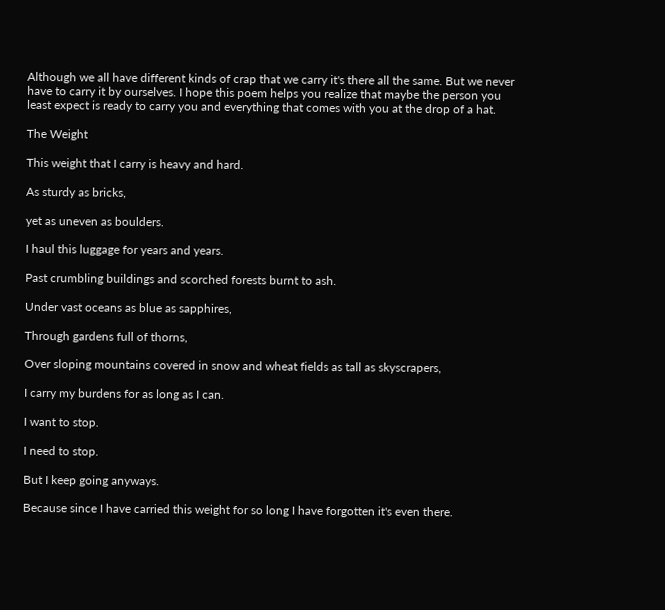Although we all have different kinds of crap that we carry it's there all the same. But we never have to carry it by ourselves. I hope this poem helps you realize that maybe the person you least expect is ready to carry you and everything that comes with you at the drop of a hat.

The Weight

This weight that I carry is heavy and hard.

As sturdy as bricks,

yet as uneven as boulders.

I haul this luggage for years and years.

Past crumbling buildings and scorched forests burnt to ash.

Under vast oceans as blue as sapphires,

Through gardens full of thorns,

Over sloping mountains covered in snow and wheat fields as tall as skyscrapers,

I carry my burdens for as long as I can.

I want to stop.

I need to stop.

But I keep going anyways.

Because since I have carried this weight for so long I have forgotten it's even there.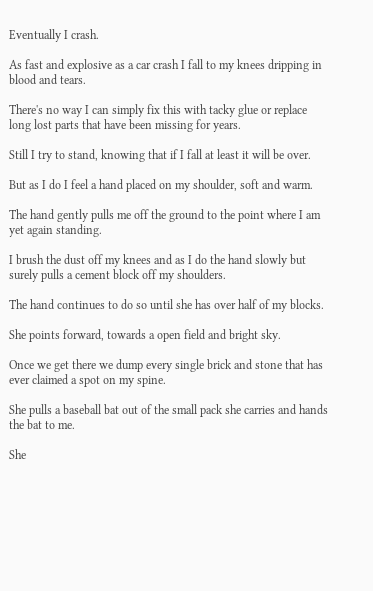Eventually I crash.

As fast and explosive as a car crash I fall to my knees dripping in blood and tears.

There's no way I can simply fix this with tacky glue or replace long lost parts that have been missing for years.

Still I try to stand, knowing that if I fall at least it will be over.

But as I do I feel a hand placed on my shoulder, soft and warm.

The hand gently pulls me off the ground to the point where I am yet again standing.

I brush the dust off my knees and as I do the hand slowly but surely pulls a cement block off my shoulders.

The hand continues to do so until she has over half of my blocks.

She points forward, towards a open field and bright sky.

Once we get there we dump every single brick and stone that has ever claimed a spot on my spine.

She pulls a baseball bat out of the small pack she carries and hands the bat to me.

She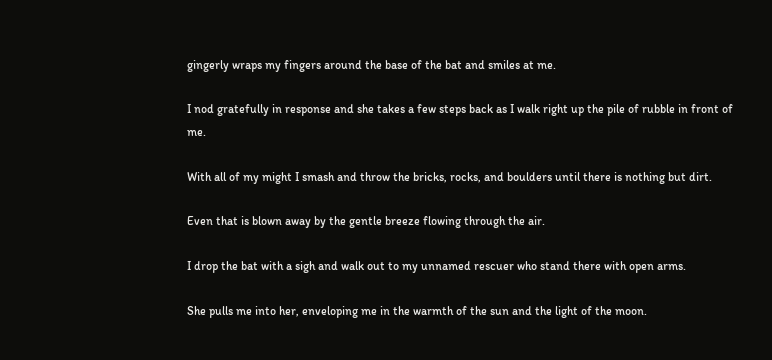gingerly wraps my fingers around the base of the bat and smiles at me.

I nod gratefully in response and she takes a few steps back as I walk right up the pile of rubble in front of me.

With all of my might I smash and throw the bricks, rocks, and boulders until there is nothing but dirt.

Even that is blown away by the gentle breeze flowing through the air.

I drop the bat with a sigh and walk out to my unnamed rescuer who stand there with open arms.

She pulls me into her, enveloping me in the warmth of the sun and the light of the moon.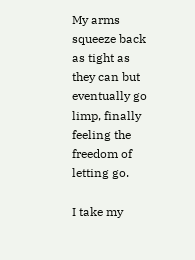My arms squeeze back as tight as they can but eventually go limp, finally feeling the freedom of letting go.

I take my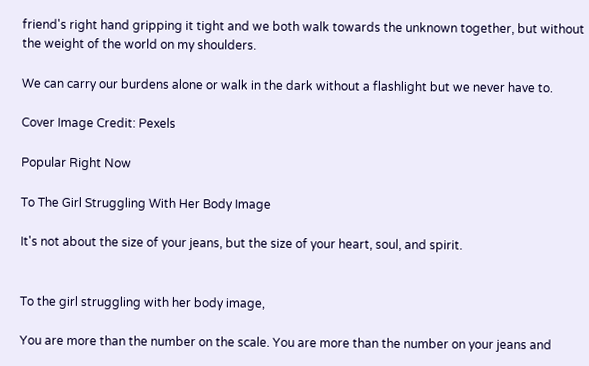friend's right hand gripping it tight and we both walk towards the unknown together, but without the weight of the world on my shoulders.

We can carry our burdens alone or walk in the dark without a flashlight but we never have to.

Cover Image Credit: Pexels

Popular Right Now

To The Girl Struggling With Her Body Image

It's not about the size of your jeans, but the size of your heart, soul, and spirit.


To the girl struggling with her body image,

You are more than the number on the scale. You are more than the number on your jeans and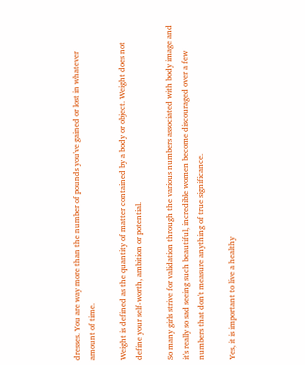dresses. You are way more than the number of pounds you've gained or lost in whatever amount of time.

Weight is defined as the quantity of matter contained by a body or object. Weight does not define your self-worth, ambition or potential.

So many girls strive for validation through the various numbers associated with body image and it's really so sad seeing such beautiful, incredible women become discouraged over a few numbers that don't measure anything of true significance.

Yes, it is important to live a healthy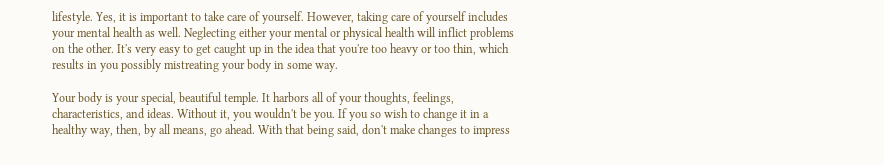lifestyle. Yes, it is important to take care of yourself. However, taking care of yourself includes your mental health as well. Neglecting either your mental or physical health will inflict problems on the other. It's very easy to get caught up in the idea that you're too heavy or too thin, which results in you possibly mistreating your body in some way.

Your body is your special, beautiful temple. It harbors all of your thoughts, feelings, characteristics, and ideas. Without it, you wouldn't be you. If you so wish to change it in a healthy way, then, by all means, go ahead. With that being said, don't make changes to impress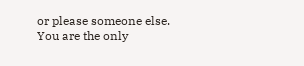or please someone else. You are the only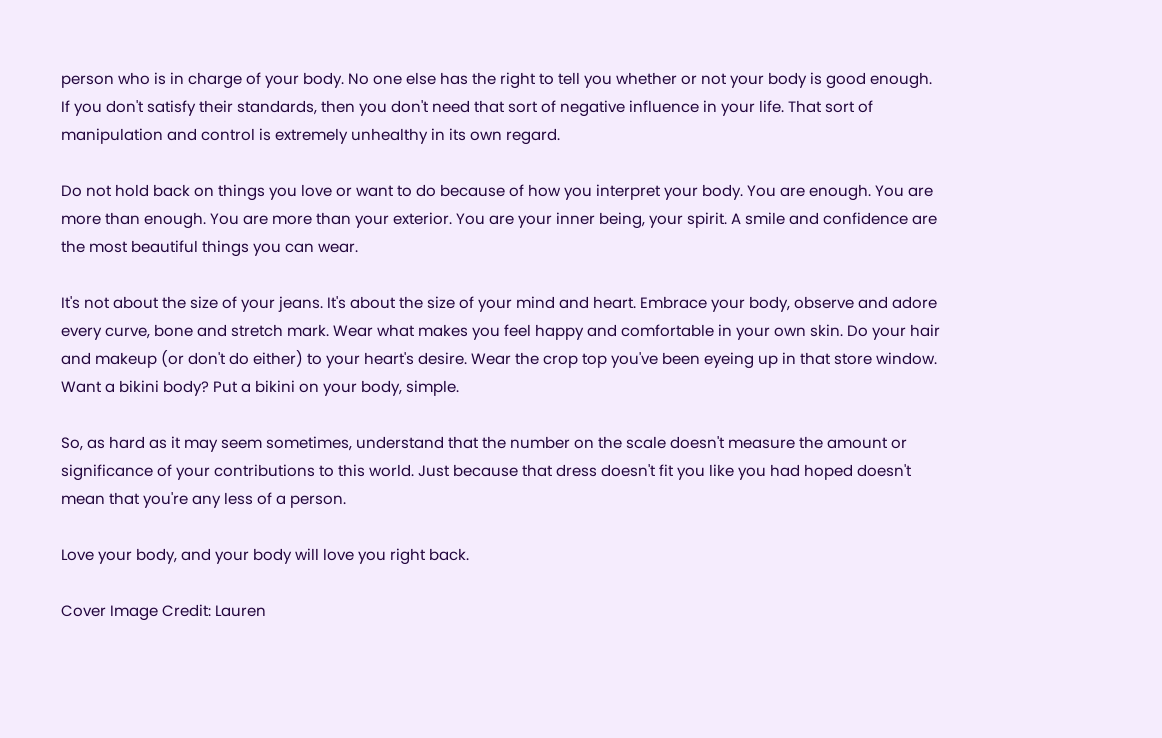person who is in charge of your body. No one else has the right to tell you whether or not your body is good enough. If you don't satisfy their standards, then you don't need that sort of negative influence in your life. That sort of manipulation and control is extremely unhealthy in its own regard.

Do not hold back on things you love or want to do because of how you interpret your body. You are enough. You are more than enough. You are more than your exterior. You are your inner being, your spirit. A smile and confidence are the most beautiful things you can wear.

It's not about the size of your jeans. It's about the size of your mind and heart. Embrace your body, observe and adore every curve, bone and stretch mark. Wear what makes you feel happy and comfortable in your own skin. Do your hair and makeup (or don't do either) to your heart's desire. Wear the crop top you've been eyeing up in that store window. Want a bikini body? Put a bikini on your body, simple.

So, as hard as it may seem sometimes, understand that the number on the scale doesn't measure the amount or significance of your contributions to this world. Just because that dress doesn't fit you like you had hoped doesn't mean that you're any less of a person.

Love your body, and your body will love you right back.

Cover Image Credit: Lauren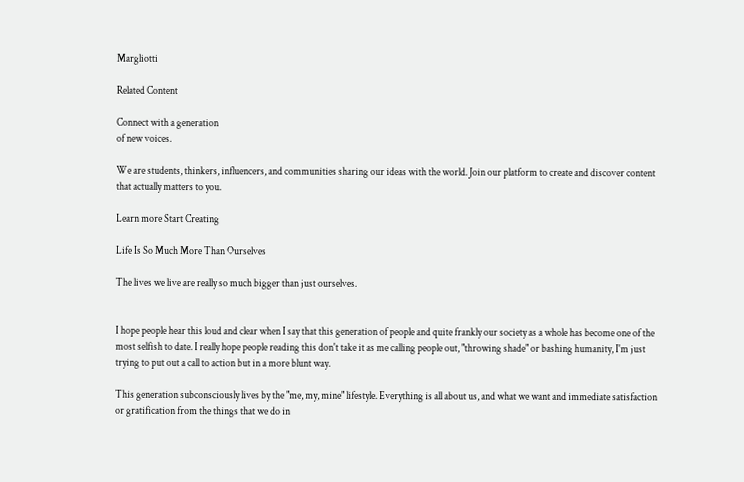Margliotti

Related Content

Connect with a generation
of new voices.

We are students, thinkers, influencers, and communities sharing our ideas with the world. Join our platform to create and discover content that actually matters to you.

Learn more Start Creating

Life Is So Much More Than Ourselves

The lives we live are really so much bigger than just ourselves.


I hope people hear this loud and clear when I say that this generation of people and quite frankly our society as a whole has become one of the most selfish to date. I really hope people reading this don't take it as me calling people out, "throwing shade" or bashing humanity, I'm just trying to put out a call to action but in a more blunt way.

This generation subconsciously lives by the "me, my, mine" lifestyle. Everything is all about us, and what we want and immediate satisfaction or gratification from the things that we do in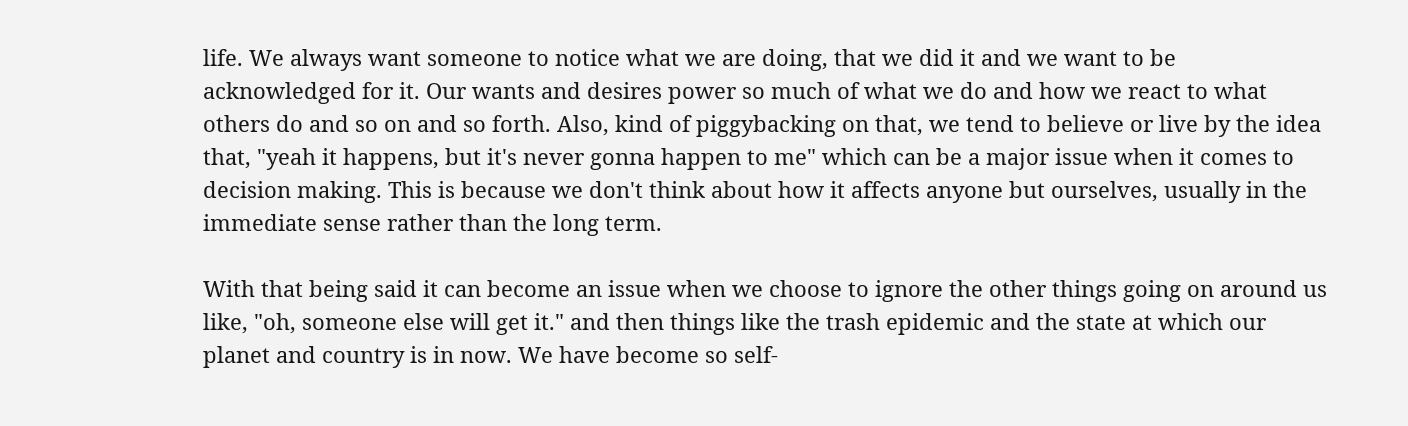life. We always want someone to notice what we are doing, that we did it and we want to be acknowledged for it. Our wants and desires power so much of what we do and how we react to what others do and so on and so forth. Also, kind of piggybacking on that, we tend to believe or live by the idea that, "yeah it happens, but it's never gonna happen to me" which can be a major issue when it comes to decision making. This is because we don't think about how it affects anyone but ourselves, usually in the immediate sense rather than the long term.

With that being said it can become an issue when we choose to ignore the other things going on around us like, "oh, someone else will get it." and then things like the trash epidemic and the state at which our planet and country is in now. We have become so self-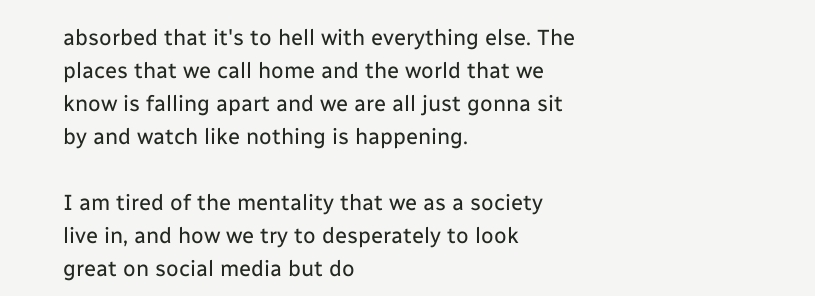absorbed that it's to hell with everything else. The places that we call home and the world that we know is falling apart and we are all just gonna sit by and watch like nothing is happening.

I am tired of the mentality that we as a society live in, and how we try to desperately to look great on social media but do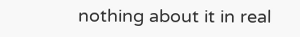nothing about it in real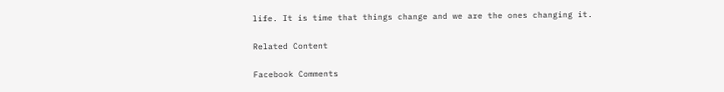life. It is time that things change and we are the ones changing it.

Related Content

Facebook Comments